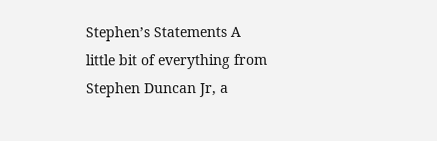Stephen’s Statements A little bit of everything from Stephen Duncan Jr, a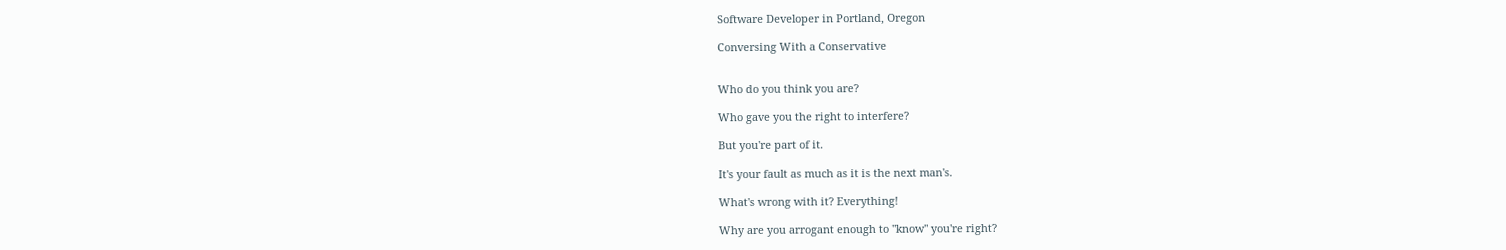Software Developer in Portland, Oregon

Conversing With a Conservative


Who do you think you are?

Who gave you the right to interfere?

But you're part of it.

It's your fault as much as it is the next man's.

What's wrong with it? Everything!

Why are you arrogant enough to "know" you're right?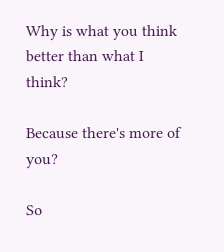Why is what you think better than what I think?

Because there's more of you?

So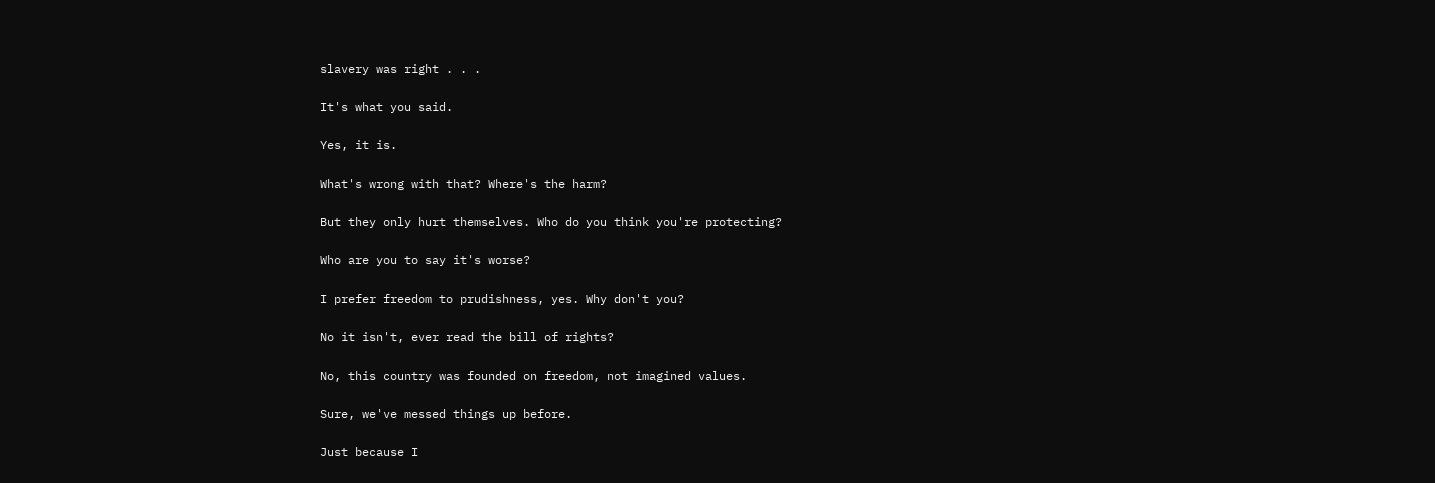slavery was right . . .

It's what you said.

Yes, it is.

What's wrong with that? Where's the harm?

But they only hurt themselves. Who do you think you're protecting?

Who are you to say it's worse?

I prefer freedom to prudishness, yes. Why don't you?

No it isn't, ever read the bill of rights?

No, this country was founded on freedom, not imagined values.

Sure, we've messed things up before.

Just because I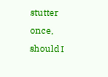stutter once, should I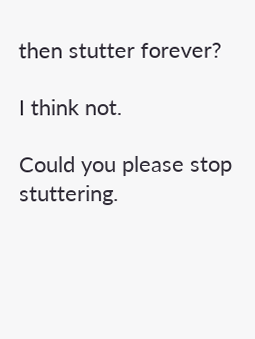then stutter forever?

I think not.

Could you please stop stuttering.